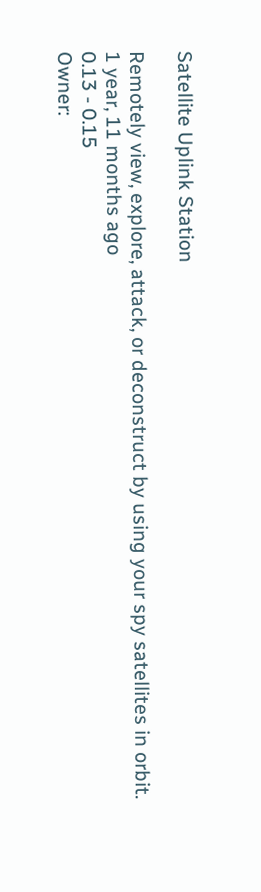Satellite Uplink Station

Remotely view, explore, attack, or deconstruct by using your spy satellites in orbit.
1 year, 11 months ago
0.13 - 0.15
Owner: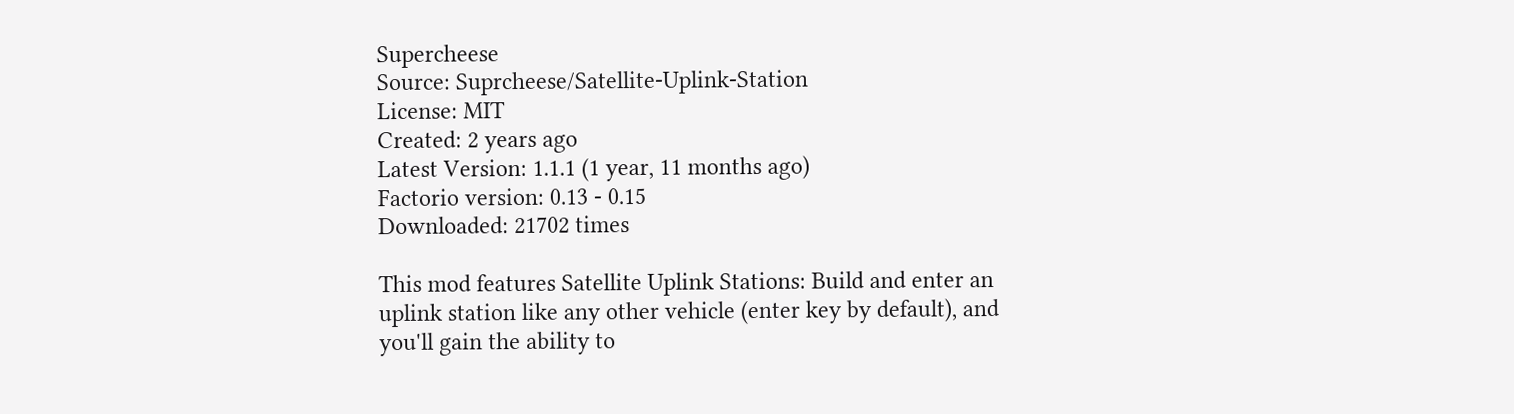Supercheese
Source: Suprcheese/Satellite-Uplink-Station
License: MIT
Created: 2 years ago
Latest Version: 1.1.1 (1 year, 11 months ago)
Factorio version: 0.13 - 0.15
Downloaded: 21702 times

This mod features Satellite Uplink Stations: Build and enter an uplink station like any other vehicle (enter key by default), and you'll gain the ability to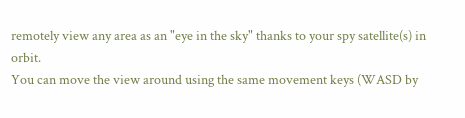remotely view any area as an "eye in the sky" thanks to your spy satellite(s) in orbit.
You can move the view around using the same movement keys (WASD by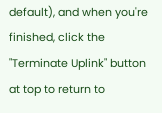default), and when you're finished, click the "Terminate Uplink" button at top to return to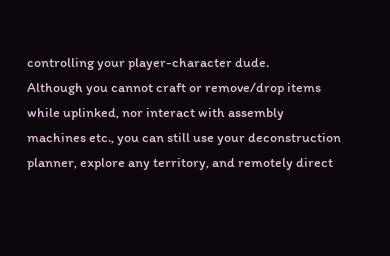controlling your player-character dude.
Although you cannot craft or remove/drop items while uplinked, nor interact with assembly machines etc., you can still use your deconstruction planner, explore any territory, and remotely direct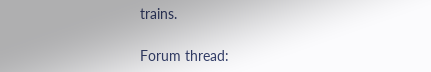trains.

Forum thread: